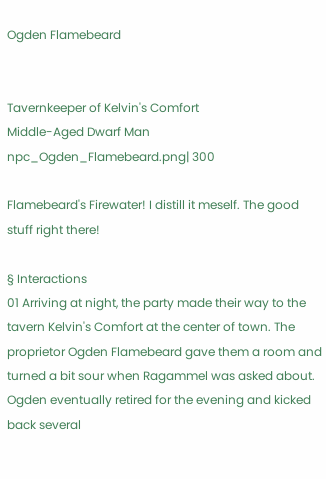Ogden Flamebeard


Tavernkeeper of Kelvin's Comfort
Middle-Aged Dwarf Man
npc_Ogden_Flamebeard.png| 300

Flamebeard's Firewater! I distill it meself. The good stuff right there!

§ Interactions
01 Arriving at night, the party made their way to the tavern Kelvin's Comfort at the center of town. The proprietor Ogden Flamebeard gave them a room and turned a bit sour when Ragammel was asked about. Ogden eventually retired for the evening and kicked back several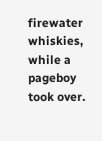firewater whiskies, while a pageboy took over.